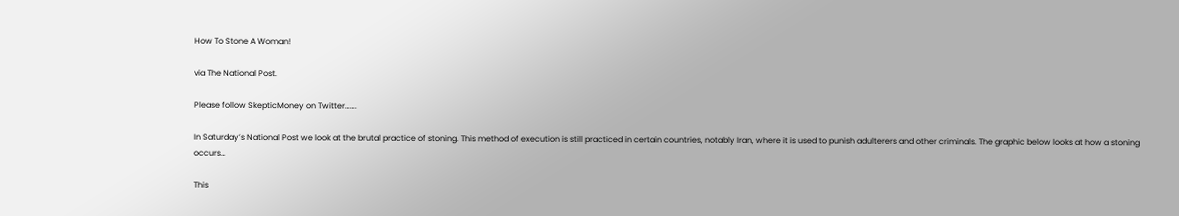How To Stone A Woman!

via The National Post.

Please follow SkepticMoney on Twitter…….

In Saturday’s National Post we look at the brutal practice of stoning. This method of execution is still practiced in certain countries, notably Iran, where it is used to punish adulterers and other criminals. The graphic below looks at how a stoning occurs…

This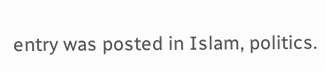entry was posted in Islam, politics.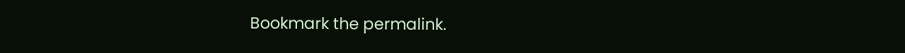Bookmark the permalink.